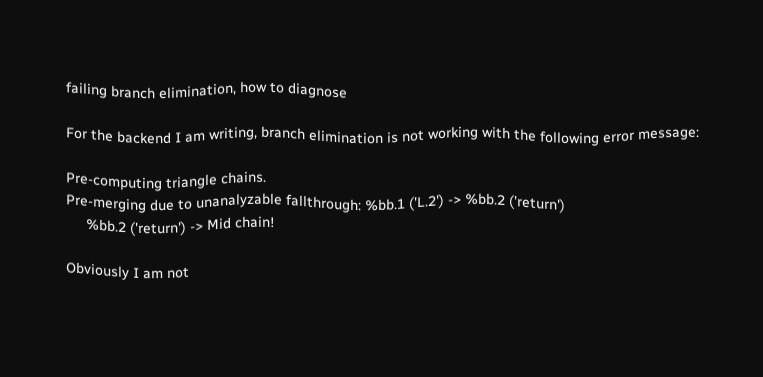failing branch elimination, how to diagnose

For the backend I am writing, branch elimination is not working with the following error message:

Pre-computing triangle chains.
Pre-merging due to unanalyzable fallthrough: %bb.1 ('L.2') -> %bb.2 ('return')
     %bb.2 ('return') -> Mid chain!

Obviously I am not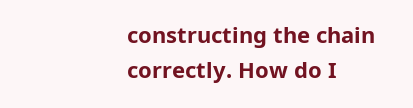constructing the chain correctly. How do I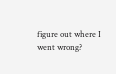figure out where I went wrong?